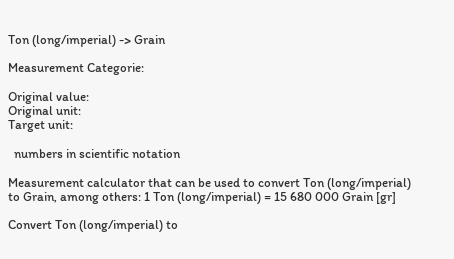Ton (long/imperial) -> Grain

Measurement Categorie:

Original value:
Original unit:
Target unit:

  numbers in scientific notation

Measurement calculator that can be used to convert Ton (long/imperial) to Grain, among others: 1 Ton (long/imperial) = 15 680 000 Grain [gr]

Convert Ton (long/imperial) to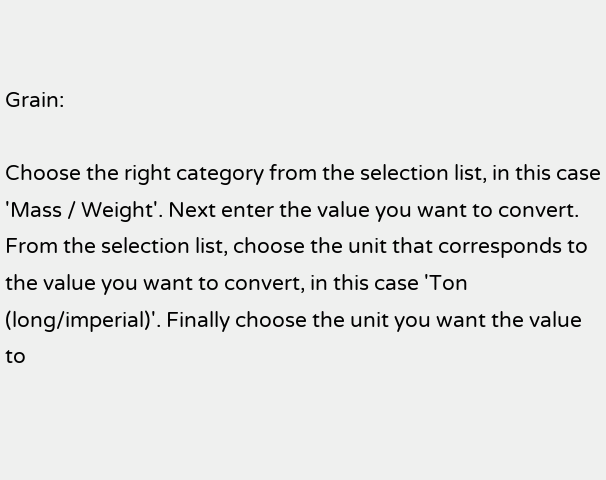Grain:

Choose the right category from the selection list, in this case 'Mass / Weight'. Next enter the value you want to convert. From the selection list, choose the unit that corresponds to the value you want to convert, in this case 'Ton (long/imperial)'. Finally choose the unit you want the value to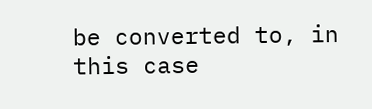be converted to, in this case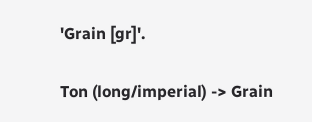'Grain [gr]'.

Ton (long/imperial) -> Grain